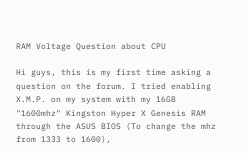RAM Voltage Question about CPU

Hi guys, this is my first time asking a question on the forum. I tried enabling X.M.P. on my system with my 16GB "1600mhz" Kingston Hyper X Genesis RAM through the ASUS BIOS (To change the mhz from 1333 to 1600),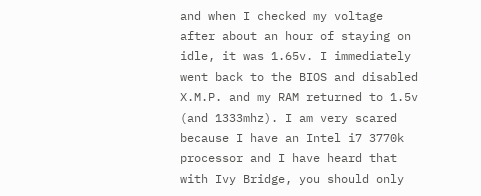and when I checked my voltage after about an hour of staying on idle, it was 1.65v. I immediately went back to the BIOS and disabled X.M.P. and my RAM returned to 1.5v (and 1333mhz). I am very scared because I have an Intel i7 3770k processor and I have heard that with Ivy Bridge, you should only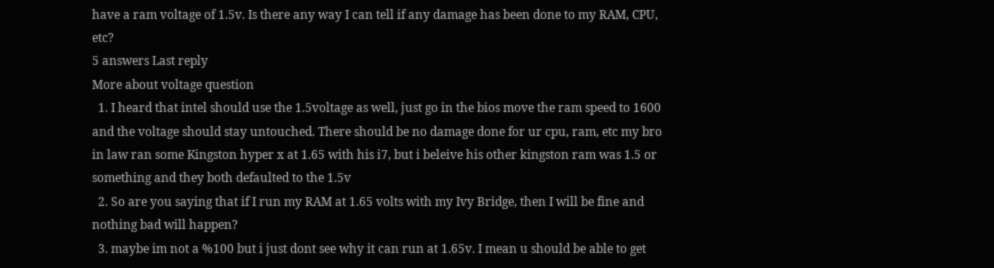have a ram voltage of 1.5v. Is there any way I can tell if any damage has been done to my RAM, CPU, etc?
5 answers Last reply
More about voltage question
  1. I heard that intel should use the 1.5voltage as well, just go in the bios move the ram speed to 1600 and the voltage should stay untouched. There should be no damage done for ur cpu, ram, etc my bro in law ran some Kingston hyper x at 1.65 with his i7, but i beleive his other kingston ram was 1.5 or something and they both defaulted to the 1.5v
  2. So are you saying that if I run my RAM at 1.65 volts with my Ivy Bridge, then I will be fine and nothing bad will happen?
  3. maybe im not a %100 but i just dont see why it can run at 1.65v. I mean u should be able to get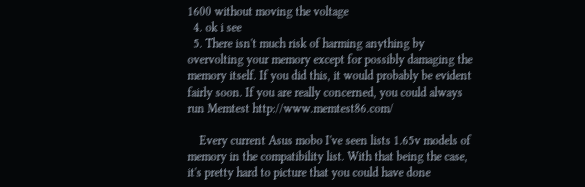1600 without moving the voltage
  4. ok i see
  5. There isn't much risk of harming anything by overvolting your memory except for possibly damaging the memory itself. If you did this, it would probably be evident fairly soon. If you are really concerned, you could always run Memtest http://www.memtest86.com/

    Every current Asus mobo I've seen lists 1.65v models of memory in the compatibility list. With that being the case, it's pretty hard to picture that you could have done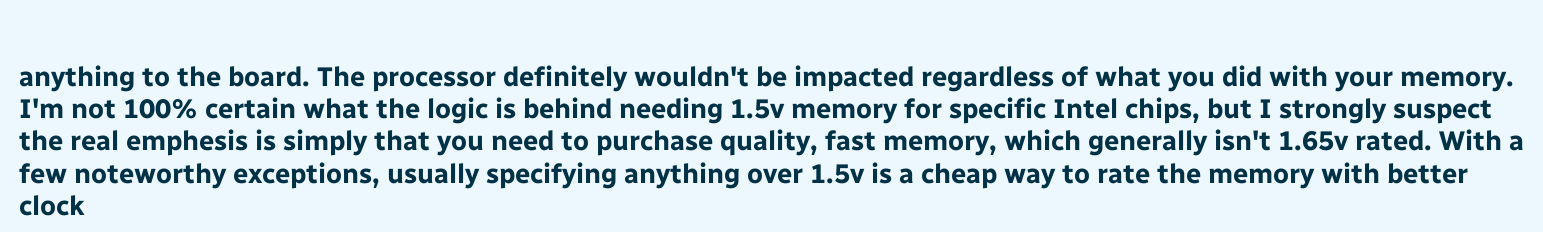anything to the board. The processor definitely wouldn't be impacted regardless of what you did with your memory. I'm not 100% certain what the logic is behind needing 1.5v memory for specific Intel chips, but I strongly suspect the real emphesis is simply that you need to purchase quality, fast memory, which generally isn't 1.65v rated. With a few noteworthy exceptions, usually specifying anything over 1.5v is a cheap way to rate the memory with better clock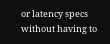or latency specs without having to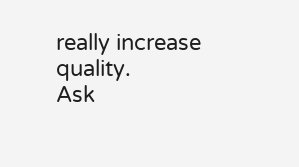really increase quality.
Ask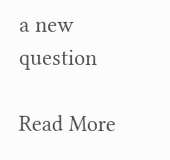a new question

Read More